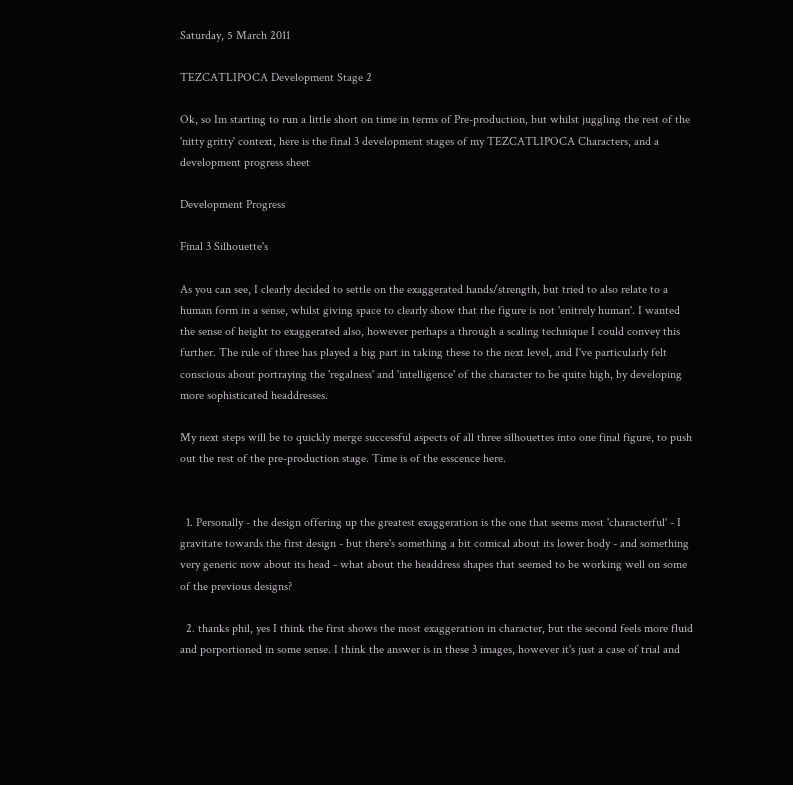Saturday, 5 March 2011

TEZCATLIPOCA Development Stage 2

Ok, so Im starting to run a little short on time in terms of Pre-production, but whilst juggling the rest of the 'nitty gritty' context, here is the final 3 development stages of my TEZCATLIPOCA Characters, and a development progress sheet

Development Progress

Final 3 Silhouette's

As you can see, I clearly decided to settle on the exaggerated hands/strength, but tried to also relate to a human form in a sense, whilst giving space to clearly show that the figure is not 'enitrely human'. I wanted the sense of height to exaggerated also, however perhaps a through a scaling technique I could convey this further. The rule of three has played a big part in taking these to the next level, and I've particularly felt conscious about portraying the 'regalness' and 'intelligence' of the character to be quite high, by developing more sophisticated headdresses.

My next steps will be to quickly merge successful aspects of all three silhouettes into one final figure, to push out the rest of the pre-production stage. Time is of the esscence here.


  1. Personally - the design offering up the greatest exaggeration is the one that seems most 'characterful' - I gravitate towards the first design - but there's something a bit comical about its lower body - and something very generic now about its head - what about the headdress shapes that seemed to be working well on some of the previous designs?

  2. thanks phil, yes I think the first shows the most exaggeration in character, but the second feels more fluid and porportioned in some sense. I think the answer is in these 3 images, however it's just a case of trial and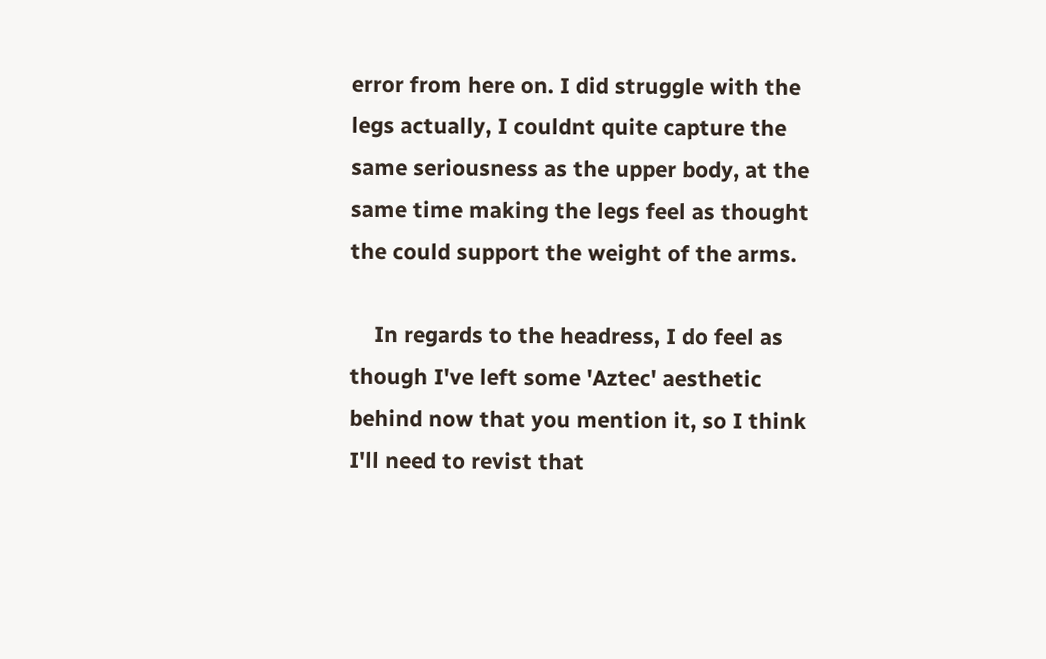error from here on. I did struggle with the legs actually, I couldnt quite capture the same seriousness as the upper body, at the same time making the legs feel as thought the could support the weight of the arms.

    In regards to the headress, I do feel as though I've left some 'Aztec' aesthetic behind now that you mention it, so I think I'll need to revist that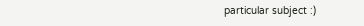particular subject :)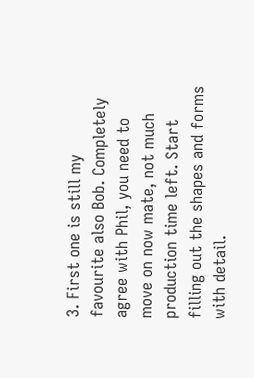3. First one is still my favourite also Bob. Completely agree with Phil, you need to move on now mate, not much production time left. Start filling out the shapes and forms with detail.